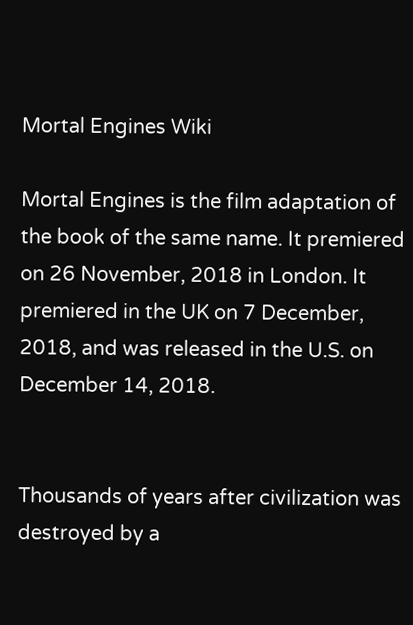Mortal Engines Wiki

Mortal Engines is the film adaptation of the book of the same name. It premiered on 26 November, 2018 in London. It premiered in the UK on 7 December, 2018, and was released in the U.S. on December 14, 2018.


Thousands of years after civilization was destroyed by a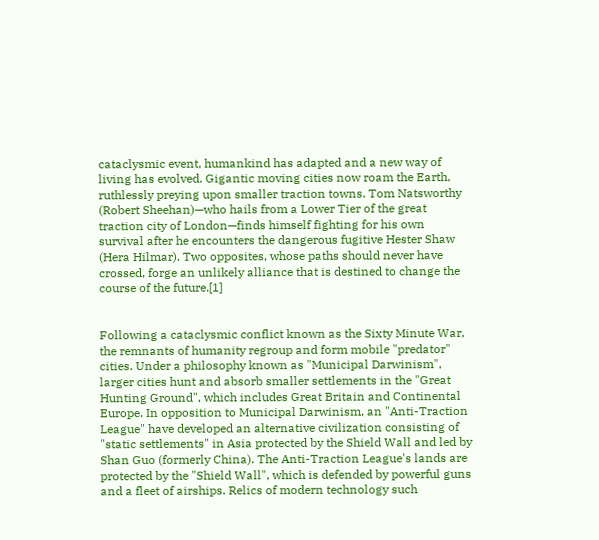cataclysmic event, humankind has adapted and a new way of living has evolved. Gigantic moving cities now roam the Earth, ruthlessly preying upon smaller traction towns. Tom Natsworthy (Robert Sheehan)—who hails from a Lower Tier of the great traction city of London—finds himself fighting for his own survival after he encounters the dangerous fugitive Hester Shaw (Hera Hilmar). Two opposites, whose paths should never have crossed, forge an unlikely alliance that is destined to change the course of the future.[1]


Following a cataclysmic conflict known as the Sixty Minute War, the remnants of humanity regroup and form mobile "predator" cities. Under a philosophy known as "Municipal Darwinism", larger cities hunt and absorb smaller settlements in the "Great Hunting Ground", which includes Great Britain and Continental Europe. In opposition to Municipal Darwinism, an "Anti-Traction League" have developed an alternative civilization consisting of "static settlements" in Asia protected by the Shield Wall and led by Shan Guo (formerly China). The Anti-Traction League's lands are protected by the "Shield Wall", which is defended by powerful guns and a fleet of airships. Relics of modern technology such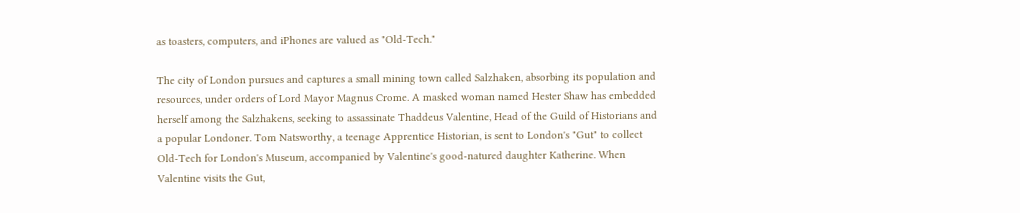as toasters, computers, and iPhones are valued as "Old-Tech."

The city of London pursues and captures a small mining town called Salzhaken, absorbing its population and resources, under orders of Lord Mayor Magnus Crome. A masked woman named Hester Shaw has embedded herself among the Salzhakens, seeking to assassinate Thaddeus Valentine, Head of the Guild of Historians and a popular Londoner. Tom Natsworthy, a teenage Apprentice Historian, is sent to London's "Gut" to collect Old-Tech for London's Museum, accompanied by Valentine's good-natured daughter Katherine. When Valentine visits the Gut,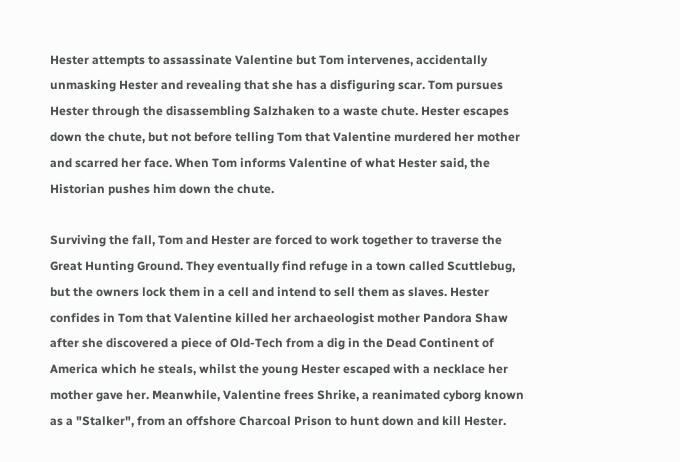Hester attempts to assassinate Valentine but Tom intervenes, accidentally unmasking Hester and revealing that she has a disfiguring scar. Tom pursues Hester through the disassembling Salzhaken to a waste chute. Hester escapes down the chute, but not before telling Tom that Valentine murdered her mother and scarred her face. When Tom informs Valentine of what Hester said, the Historian pushes him down the chute.

Surviving the fall, Tom and Hester are forced to work together to traverse the Great Hunting Ground. They eventually find refuge in a town called Scuttlebug, but the owners lock them in a cell and intend to sell them as slaves. Hester confides in Tom that Valentine killed her archaeologist mother Pandora Shaw after she discovered a piece of Old-Tech from a dig in the Dead Continent of America which he steals, whilst the young Hester escaped with a necklace her mother gave her. Meanwhile, Valentine frees Shrike, a reanimated cyborg known as a "Stalker", from an offshore Charcoal Prison to hunt down and kill Hester.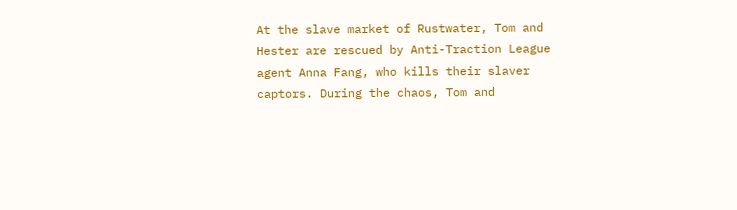At the slave market of Rustwater, Tom and Hester are rescued by Anti-Traction League agent Anna Fang, who kills their slaver captors. During the chaos, Tom and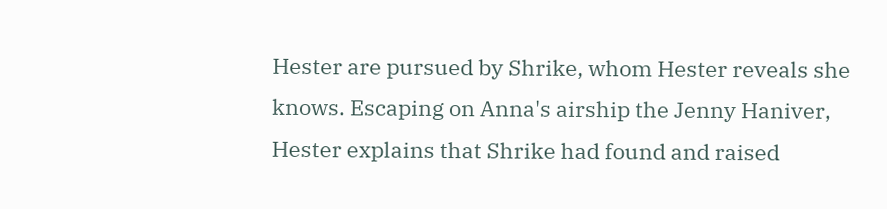Hester are pursued by Shrike, whom Hester reveals she knows. Escaping on Anna's airship the Jenny Haniver, Hester explains that Shrike had found and raised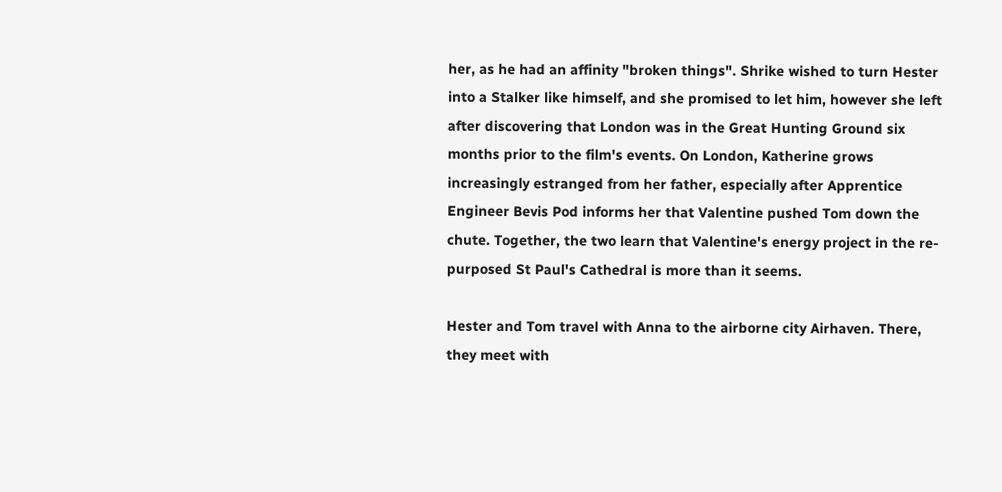her, as he had an affinity "broken things". Shrike wished to turn Hester into a Stalker like himself, and she promised to let him, however she left after discovering that London was in the Great Hunting Ground six months prior to the film's events. On London, Katherine grows increasingly estranged from her father, especially after Apprentice Engineer Bevis Pod informs her that Valentine pushed Tom down the chute. Together, the two learn that Valentine's energy project in the re-purposed St Paul's Cathedral is more than it seems.

Hester and Tom travel with Anna to the airborne city Airhaven. There, they meet with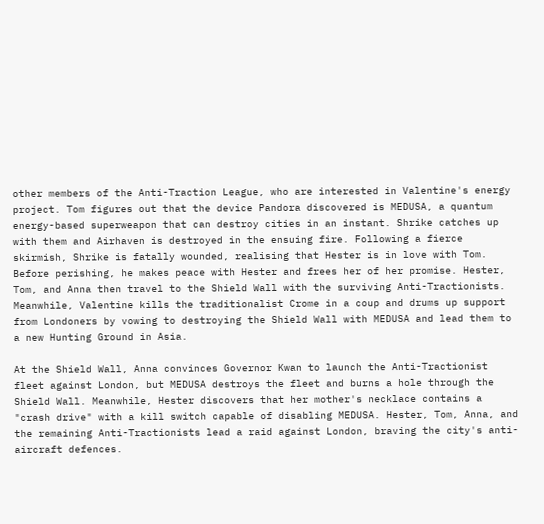other members of the Anti-Traction League, who are interested in Valentine's energy project. Tom figures out that the device Pandora discovered is MEDUSA, a quantum energy-based superweapon that can destroy cities in an instant. Shrike catches up with them and Airhaven is destroyed in the ensuing fire. Following a fierce skirmish, Shrike is fatally wounded, realising that Hester is in love with Tom. Before perishing, he makes peace with Hester and frees her of her promise. Hester, Tom, and Anna then travel to the Shield Wall with the surviving Anti-Tractionists. Meanwhile, Valentine kills the traditionalist Crome in a coup and drums up support from Londoners by vowing to destroying the Shield Wall with MEDUSA and lead them to a new Hunting Ground in Asia.

At the Shield Wall, Anna convinces Governor Kwan to launch the Anti-Tractionist fleet against London, but MEDUSA destroys the fleet and burns a hole through the Shield Wall. Meanwhile, Hester discovers that her mother's necklace contains a "crash drive" with a kill switch capable of disabling MEDUSA. Hester, Tom, Anna, and the remaining Anti-Tractionists lead a raid against London, braving the city's anti-aircraft defences.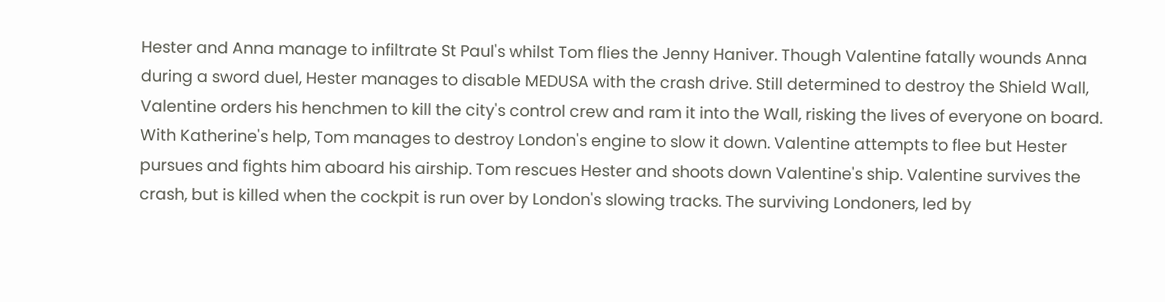Hester and Anna manage to infiltrate St Paul's whilst Tom flies the Jenny Haniver. Though Valentine fatally wounds Anna during a sword duel, Hester manages to disable MEDUSA with the crash drive. Still determined to destroy the Shield Wall, Valentine orders his henchmen to kill the city's control crew and ram it into the Wall, risking the lives of everyone on board. With Katherine's help, Tom manages to destroy London's engine to slow it down. Valentine attempts to flee but Hester pursues and fights him aboard his airship. Tom rescues Hester and shoots down Valentine's ship. Valentine survives the crash, but is killed when the cockpit is run over by London's slowing tracks. The surviving Londoners, led by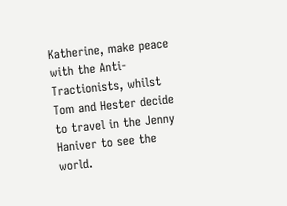Katherine, make peace with the Anti-Tractionists, whilst Tom and Hester decide to travel in the Jenny Haniver to see the world.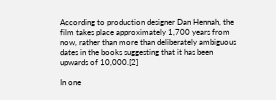According to production designer Dan Hennah, the film takes place approximately 1,700 years from now, rather than more than deliberately ambiguous dates in the books suggesting that it has been upwards of 10,000.[2]

In one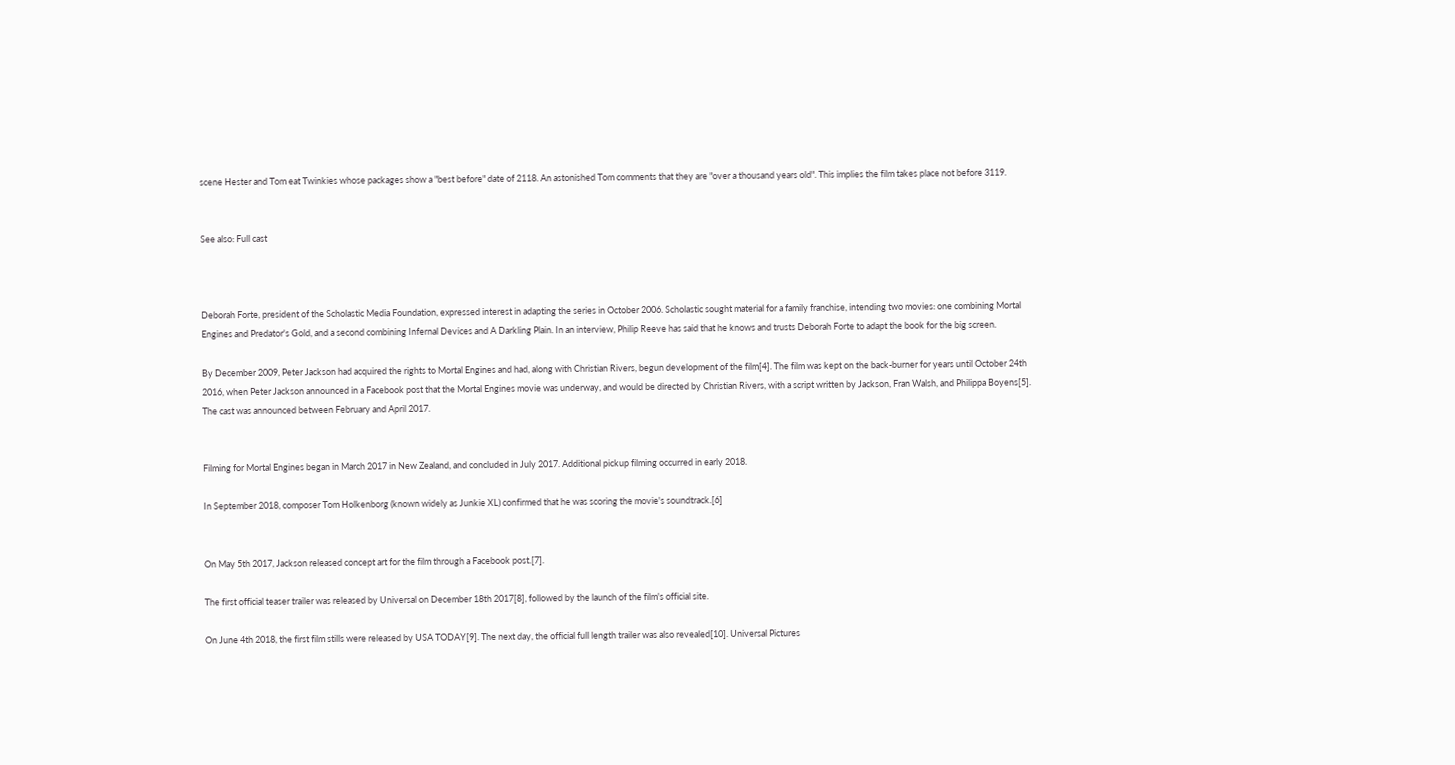scene Hester and Tom eat Twinkies whose packages show a "best before" date of 2118. An astonished Tom comments that they are "over a thousand years old". This implies the film takes place not before 3119.


See also: Full cast



Deborah Forte, president of the Scholastic Media Foundation, expressed interest in adapting the series in October 2006. Scholastic sought material for a family franchise, intending two movies: one combining Mortal Engines and Predator's Gold, and a second combining Infernal Devices and A Darkling Plain. In an interview, Philip Reeve has said that he knows and trusts Deborah Forte to adapt the book for the big screen.

By December 2009, Peter Jackson had acquired the rights to Mortal Engines and had, along with Christian Rivers, begun development of the film[4]. The film was kept on the back-burner for years until October 24th 2016, when Peter Jackson announced in a Facebook post that the Mortal Engines movie was underway, and would be directed by Christian Rivers, with a script written by Jackson, Fran Walsh, and Philippa Boyens[5]. The cast was announced between February and April 2017.


Filming for Mortal Engines began in March 2017 in New Zealand, and concluded in July 2017. Additional pickup filming occurred in early 2018.

In September 2018, composer Tom Holkenborg (known widely as Junkie XL) confirmed that he was scoring the movie's soundtrack.[6]


On May 5th 2017, Jackson released concept art for the film through a Facebook post.[7].

The first official teaser trailer was released by Universal on December 18th 2017[8], followed by the launch of the film's official site.

On June 4th 2018, the first film stills were released by USA TODAY[9]. The next day, the official full length trailer was also revealed[10]. Universal Pictures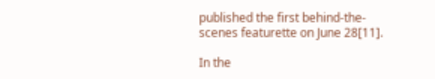published the first behind-the-scenes featurette on June 28[11].

In the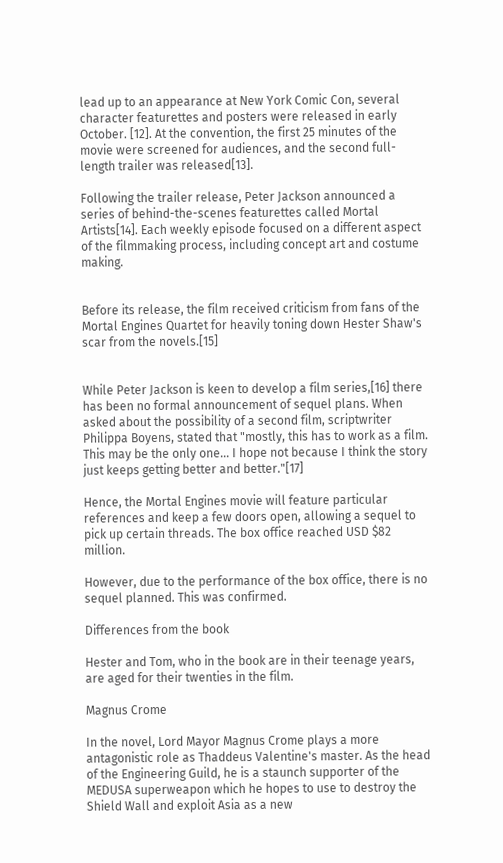lead up to an appearance at New York Comic Con, several character featurettes and posters were released in early October. [12]. At the convention, the first 25 minutes of the movie were screened for audiences, and the second full-length trailer was released[13].

Following the trailer release, Peter Jackson announced a series of behind-the-scenes featurettes called Mortal Artists[14]. Each weekly episode focused on a different aspect of the filmmaking process, including concept art and costume making.


Before its release, the film received criticism from fans of the Mortal Engines Quartet for heavily toning down Hester Shaw's scar from the novels.[15]


While Peter Jackson is keen to develop a film series,[16] there has been no formal announcement of sequel plans. When asked about the possibility of a second film, scriptwriter Philippa Boyens, stated that "mostly, this has to work as a film. This may be the only one... I hope not because I think the story just keeps getting better and better."[17]

Hence, the Mortal Engines movie will feature particular references and keep a few doors open, allowing a sequel to pick up certain threads. The box office reached USD $82 million.

However, due to the performance of the box office, there is no sequel planned. This was confirmed.

Differences from the book

Hester and Tom, who in the book are in their teenage years, are aged for their twenties in the film.

Magnus Crome

In the novel, Lord Mayor Magnus Crome plays a more antagonistic role as Thaddeus Valentine's master. As the head of the Engineering Guild, he is a staunch supporter of the MEDUSA superweapon which he hopes to use to destroy the Shield Wall and exploit Asia as a new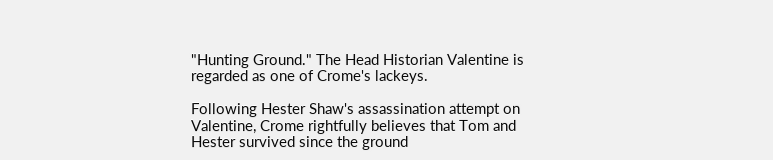"Hunting Ground." The Head Historian Valentine is regarded as one of Crome's lackeys.

Following Hester Shaw's assassination attempt on Valentine, Crome rightfully believes that Tom and Hester survived since the ground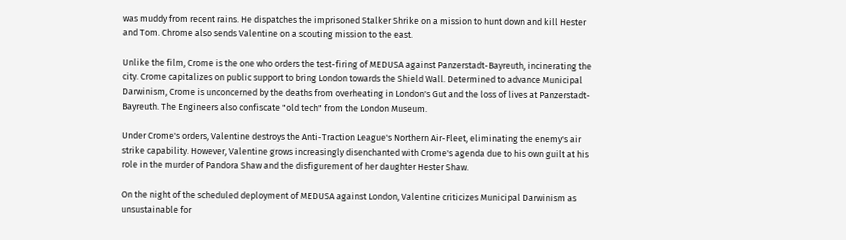was muddy from recent rains. He dispatches the imprisoned Stalker Shrike on a mission to hunt down and kill Hester and Tom. Chrome also sends Valentine on a scouting mission to the east.

Unlike the film, Crome is the one who orders the test-firing of MEDUSA against Panzerstadt-Bayreuth, incinerating the city. Crome capitalizes on public support to bring London towards the Shield Wall. Determined to advance Municipal Darwinism, Crome is unconcerned by the deaths from overheating in London's Gut and the loss of lives at Panzerstadt-Bayreuth. The Engineers also confiscate "old tech" from the London Museum.

Under Crome's orders, Valentine destroys the Anti-Traction League's Northern Air-Fleet, eliminating the enemy's air strike capability. However, Valentine grows increasingly disenchanted with Crome's agenda due to his own guilt at his role in the murder of Pandora Shaw and the disfigurement of her daughter Hester Shaw.

On the night of the scheduled deployment of MEDUSA against London, Valentine criticizes Municipal Darwinism as unsustainable for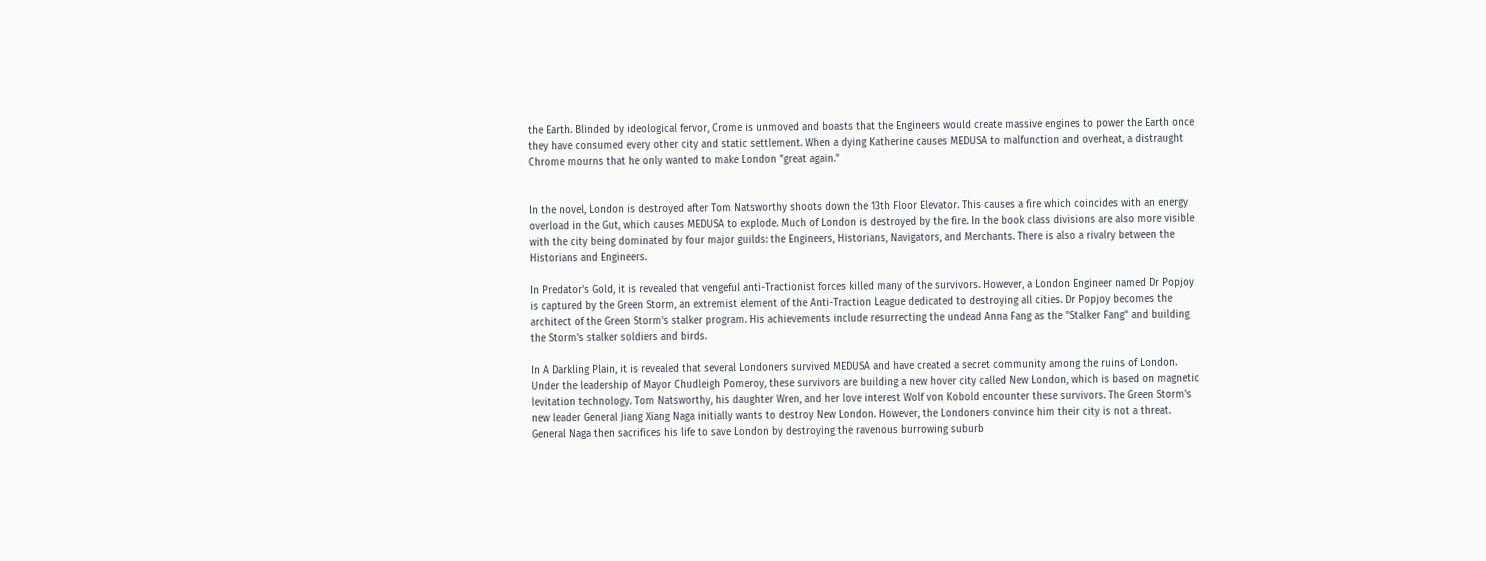the Earth. Blinded by ideological fervor, Crome is unmoved and boasts that the Engineers would create massive engines to power the Earth once they have consumed every other city and static settlement. When a dying Katherine causes MEDUSA to malfunction and overheat, a distraught Chrome mourns that he only wanted to make London "great again."


In the novel, London is destroyed after Tom Natsworthy shoots down the 13th Floor Elevator. This causes a fire which coincides with an energy overload in the Gut, which causes MEDUSA to explode. Much of London is destroyed by the fire. In the book class divisions are also more visible with the city being dominated by four major guilds: the Engineers, Historians, Navigators, and Merchants. There is also a rivalry between the Historians and Engineers.

In Predator's Gold, it is revealed that vengeful anti-Tractionist forces killed many of the survivors. However, a London Engineer named Dr Popjoy is captured by the Green Storm, an extremist element of the Anti-Traction League dedicated to destroying all cities. Dr Popjoy becomes the architect of the Green Storm's stalker program. His achievements include resurrecting the undead Anna Fang as the "Stalker Fang" and building the Storm's stalker soldiers and birds.

In A Darkling Plain, it is revealed that several Londoners survived MEDUSA and have created a secret community among the ruins of London. Under the leadership of Mayor Chudleigh Pomeroy, these survivors are building a new hover city called New London, which is based on magnetic levitation technology. Tom Natsworthy, his daughter Wren, and her love interest Wolf von Kobold encounter these survivors. The Green Storm's new leader General Jiang Xiang Naga initially wants to destroy New London. However, the Londoners convince him their city is not a threat. General Naga then sacrifices his life to save London by destroying the ravenous burrowing suburb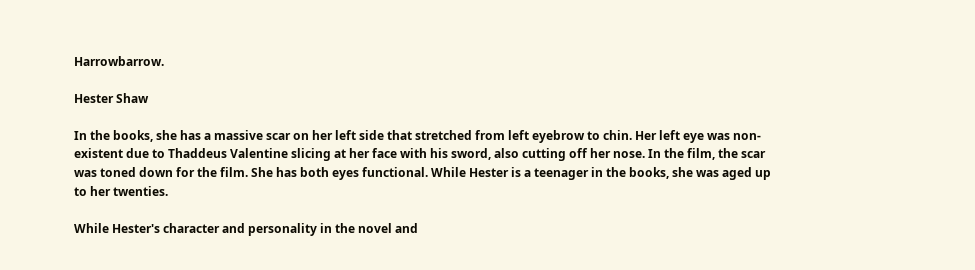Harrowbarrow.

Hester Shaw

In the books, she has a massive scar on her left side that stretched from left eyebrow to chin. Her left eye was non-existent due to Thaddeus Valentine slicing at her face with his sword, also cutting off her nose. In the film, the scar was toned down for the film. She has both eyes functional. While Hester is a teenager in the books, she was aged up to her twenties.

While Hester's character and personality in the novel and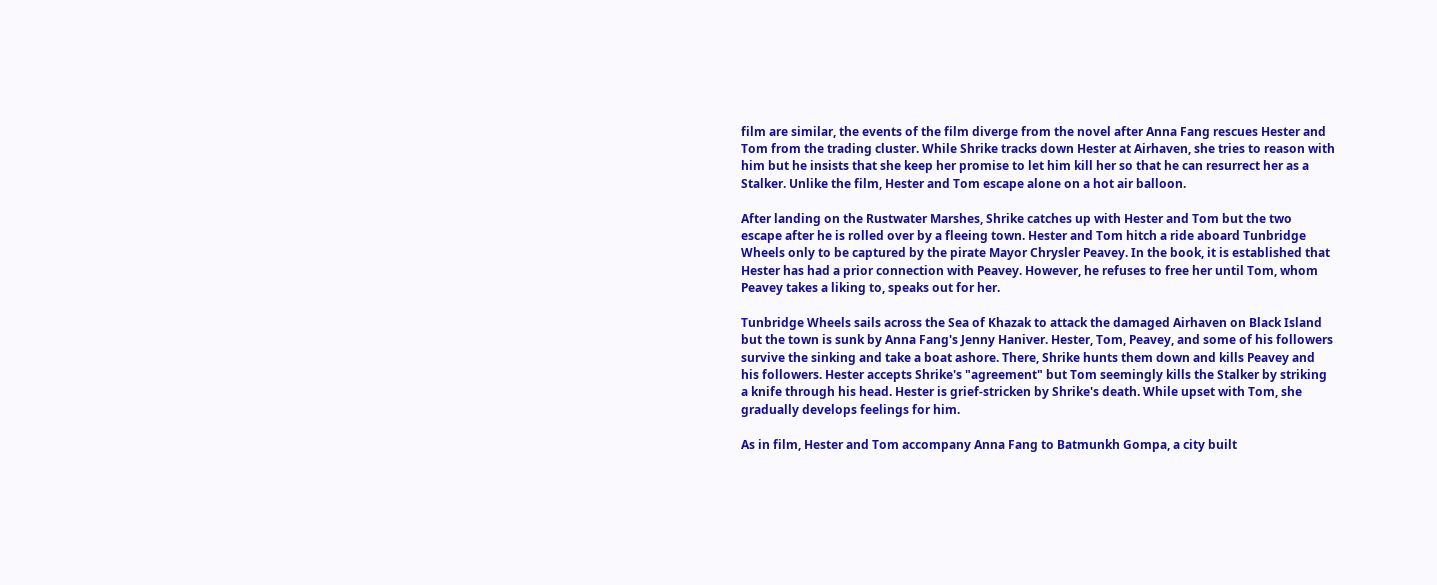film are similar, the events of the film diverge from the novel after Anna Fang rescues Hester and Tom from the trading cluster. While Shrike tracks down Hester at Airhaven, she tries to reason with him but he insists that she keep her promise to let him kill her so that he can resurrect her as a Stalker. Unlike the film, Hester and Tom escape alone on a hot air balloon.

After landing on the Rustwater Marshes, Shrike catches up with Hester and Tom but the two escape after he is rolled over by a fleeing town. Hester and Tom hitch a ride aboard Tunbridge Wheels only to be captured by the pirate Mayor Chrysler Peavey. In the book, it is established that Hester has had a prior connection with Peavey. However, he refuses to free her until Tom, whom Peavey takes a liking to, speaks out for her.

Tunbridge Wheels sails across the Sea of Khazak to attack the damaged Airhaven on Black Island but the town is sunk by Anna Fang's Jenny Haniver. Hester, Tom, Peavey, and some of his followers survive the sinking and take a boat ashore. There, Shrike hunts them down and kills Peavey and his followers. Hester accepts Shrike's "agreement" but Tom seemingly kills the Stalker by striking a knife through his head. Hester is grief-stricken by Shrike's death. While upset with Tom, she gradually develops feelings for him.

As in film, Hester and Tom accompany Anna Fang to Batmunkh Gompa, a city built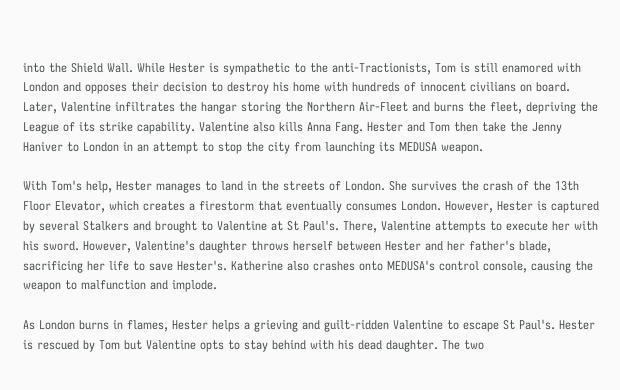into the Shield Wall. While Hester is sympathetic to the anti-Tractionists, Tom is still enamored with London and opposes their decision to destroy his home with hundreds of innocent civilians on board. Later, Valentine infiltrates the hangar storing the Northern Air-Fleet and burns the fleet, depriving the League of its strike capability. Valentine also kills Anna Fang. Hester and Tom then take the Jenny Haniver to London in an attempt to stop the city from launching its MEDUSA weapon.

With Tom's help, Hester manages to land in the streets of London. She survives the crash of the 13th Floor Elevator, which creates a firestorm that eventually consumes London. However, Hester is captured by several Stalkers and brought to Valentine at St Paul's. There, Valentine attempts to execute her with his sword. However, Valentine's daughter throws herself between Hester and her father's blade, sacrificing her life to save Hester's. Katherine also crashes onto MEDUSA's control console, causing the weapon to malfunction and implode.

As London burns in flames, Hester helps a grieving and guilt-ridden Valentine to escape St Paul's. Hester is rescued by Tom but Valentine opts to stay behind with his dead daughter. The two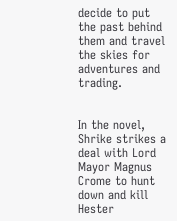decide to put the past behind them and travel the skies for adventures and trading.


In the novel, Shrike strikes a deal with Lord Mayor Magnus Crome to hunt down and kill Hester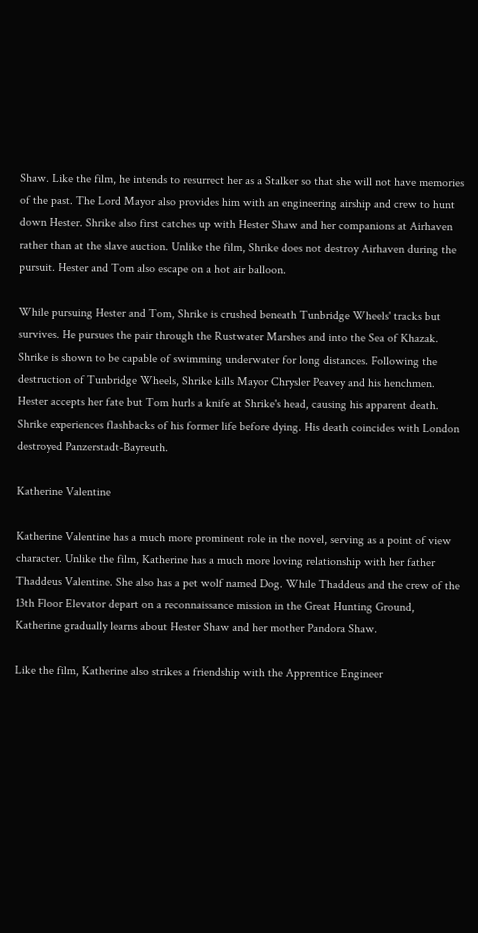Shaw. Like the film, he intends to resurrect her as a Stalker so that she will not have memories of the past. The Lord Mayor also provides him with an engineering airship and crew to hunt down Hester. Shrike also first catches up with Hester Shaw and her companions at Airhaven rather than at the slave auction. Unlike the film, Shrike does not destroy Airhaven during the pursuit. Hester and Tom also escape on a hot air balloon.

While pursuing Hester and Tom, Shrike is crushed beneath Tunbridge Wheels' tracks but survives. He pursues the pair through the Rustwater Marshes and into the Sea of Khazak. Shrike is shown to be capable of swimming underwater for long distances. Following the destruction of Tunbridge Wheels, Shrike kills Mayor Chrysler Peavey and his henchmen. Hester accepts her fate but Tom hurls a knife at Shrike's head, causing his apparent death. Shrike experiences flashbacks of his former life before dying. His death coincides with London destroyed Panzerstadt-Bayreuth.

Katherine Valentine

Katherine Valentine has a much more prominent role in the novel, serving as a point of view character. Unlike the film, Katherine has a much more loving relationship with her father Thaddeus Valentine. She also has a pet wolf named Dog. While Thaddeus and the crew of the 13th Floor Elevator depart on a reconnaissance mission in the Great Hunting Ground, Katherine gradually learns about Hester Shaw and her mother Pandora Shaw.

Like the film, Katherine also strikes a friendship with the Apprentice Engineer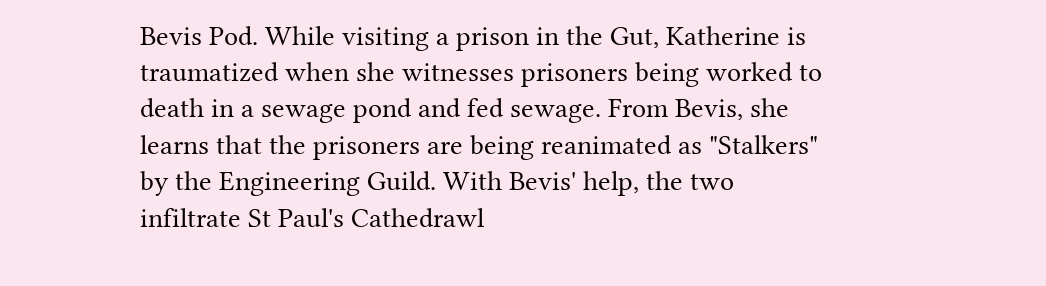Bevis Pod. While visiting a prison in the Gut, Katherine is traumatized when she witnesses prisoners being worked to death in a sewage pond and fed sewage. From Bevis, she learns that the prisoners are being reanimated as "Stalkers" by the Engineering Guild. With Bevis' help, the two infiltrate St Paul's Cathedrawl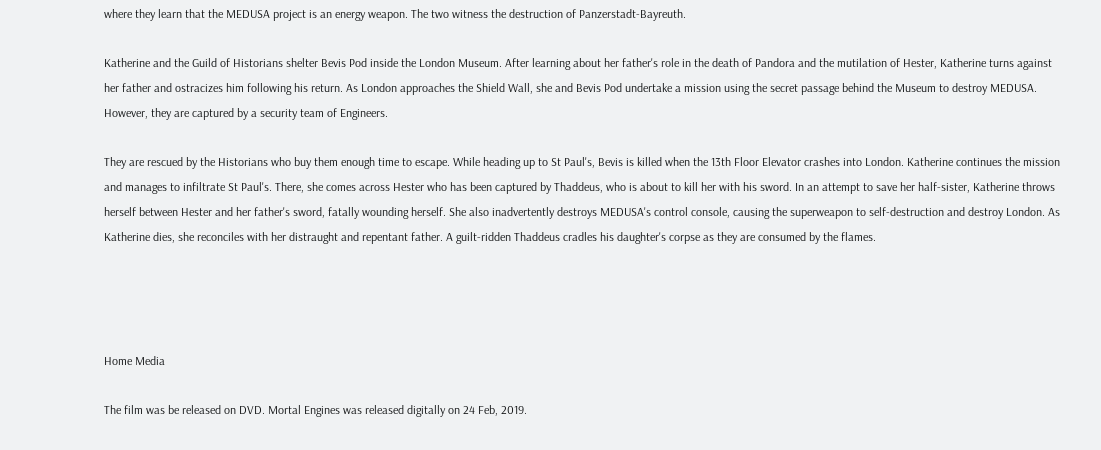where they learn that the MEDUSA project is an energy weapon. The two witness the destruction of Panzerstadt-Bayreuth.

Katherine and the Guild of Historians shelter Bevis Pod inside the London Museum. After learning about her father's role in the death of Pandora and the mutilation of Hester, Katherine turns against her father and ostracizes him following his return. As London approaches the Shield Wall, she and Bevis Pod undertake a mission using the secret passage behind the Museum to destroy MEDUSA. However, they are captured by a security team of Engineers.

They are rescued by the Historians who buy them enough time to escape. While heading up to St Paul's, Bevis is killed when the 13th Floor Elevator crashes into London. Katherine continues the mission and manages to infiltrate St Paul's. There, she comes across Hester who has been captured by Thaddeus, who is about to kill her with his sword. In an attempt to save her half-sister, Katherine throws herself between Hester and her father's sword, fatally wounding herself. She also inadvertently destroys MEDUSA's control console, causing the superweapon to self-destruction and destroy London. As Katherine dies, she reconciles with her distraught and repentant father. A guilt-ridden Thaddeus cradles his daughter's corpse as they are consumed by the flames.




Home Media

The film was be released on DVD. Mortal Engines was released digitally on 24 Feb, 2019.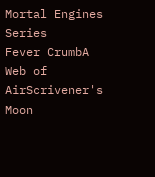Mortal Engines Series
Fever CrumbA Web of AirScrivener's Moon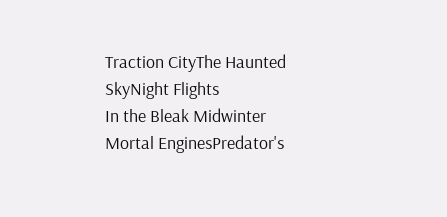Traction CityThe Haunted SkyNight Flights
In the Bleak Midwinter
Mortal EnginesPredator's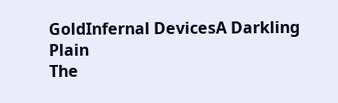GoldInfernal DevicesA Darkling Plain
The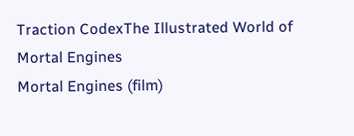Traction CodexThe Illustrated World of Mortal Engines
Mortal Engines (film)